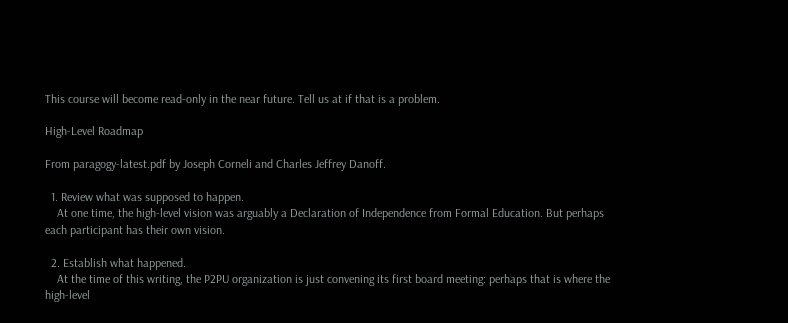This course will become read-only in the near future. Tell us at if that is a problem.

High-Level Roadmap

From paragogy-latest.pdf by Joseph Corneli and Charles Jeffrey Danoff.

  1. Review what was supposed to happen.
    At one time, the high-level vision was arguably a Declaration of Independence from Formal Education. But perhaps each participant has their own vision.

  2. Establish what happened.
    At the time of this writing, the P2PU organization is just convening its first board meeting: perhaps that is where the high-level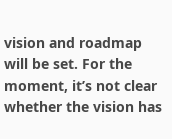vision and roadmap will be set. For the moment, it’s not clear whether the vision has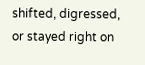shifted, digressed, or stayed right on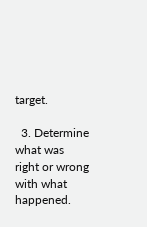target.

  3. Determine what was right or wrong with what happened.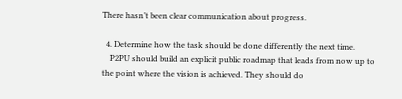There hasn’t been clear communication about progress.

  4. Determine how the task should be done differently the next time.
    P2PU should build an explicit public roadmap that leads from now up to the point where the vision is achieved. They should do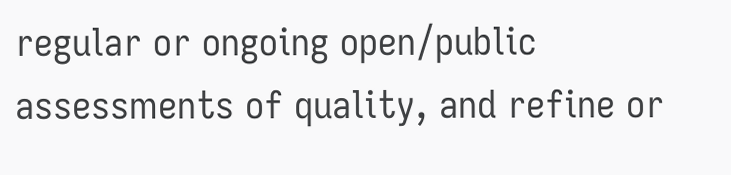regular or ongoing open/public assessments of quality, and refine or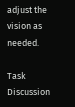adjust the vision as needed.

Task Discussion